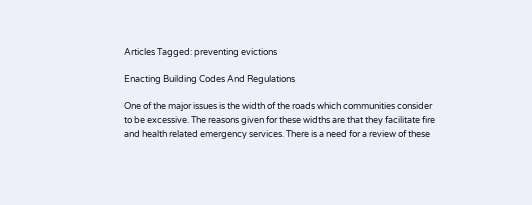Articles Tagged: preventing evictions

Enacting Building Codes And Regulations

One of the major issues is the width of the roads which communities consider to be excessive. The reasons given for these widths are that they facilitate fire and health related emergency services. There is a need for a review of these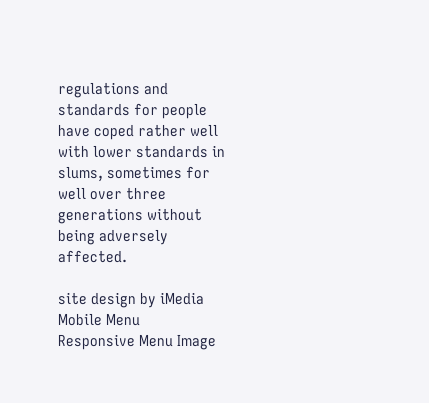regulations and standards for people have coped rather well with lower standards in slums, sometimes for well over three generations without being adversely affected.

site design by iMedia
Mobile Menu
Responsive Menu Image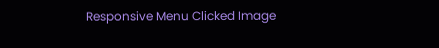Responsive Menu Clicked Image